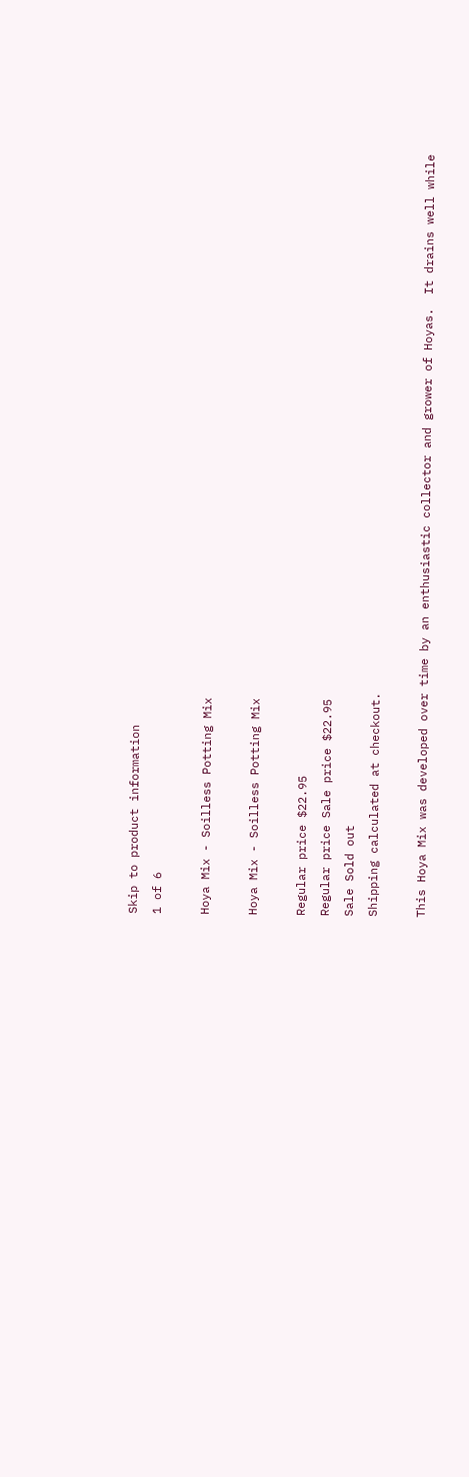Skip to product information
1 of 6

Hoya Mix - Soilless Potting Mix

Hoya Mix - Soilless Potting Mix

Regular price $22.95
Regular price Sale price $22.95
Sale Sold out
Shipping calculated at checkout.

This Hoya Mix was developed over time by an enthusiastic collector and grower of Hoyas.  It drains well while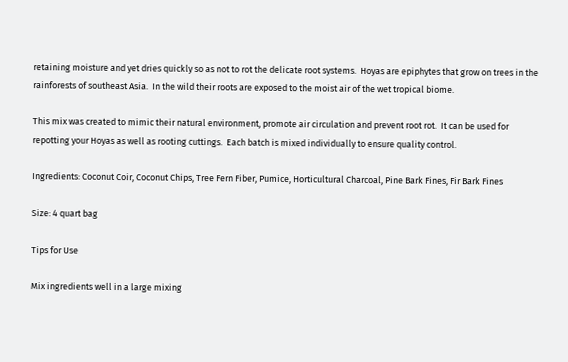retaining moisture and yet dries quickly so as not to rot the delicate root systems.  Hoyas are epiphytes that grow on trees in the rainforests of southeast Asia.  In the wild their roots are exposed to the moist air of the wet tropical biome.

This mix was created to mimic their natural environment, promote air circulation and prevent root rot.  It can be used for repotting your Hoyas as well as rooting cuttings.  Each batch is mixed individually to ensure quality control.

Ingredients: Coconut Coir, Coconut Chips, Tree Fern Fiber, Pumice, Horticultural Charcoal, Pine Bark Fines, Fir Bark Fines

Size: 4 quart bag

Tips for Use

Mix ingredients well in a large mixing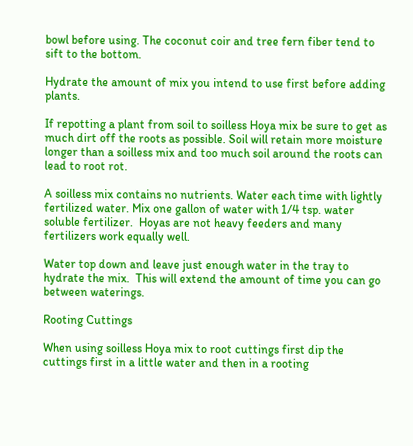bowl before using. The coconut coir and tree fern fiber tend to sift to the bottom.

Hydrate the amount of mix you intend to use first before adding plants.

If repotting a plant from soil to soilless Hoya mix be sure to get as much dirt off the roots as possible. Soil will retain more moisture longer than a soilless mix and too much soil around the roots can lead to root rot.

A soilless mix contains no nutrients. Water each time with lightly fertilized water. Mix one gallon of water with 1/4 tsp. water soluble fertilizer.  Hoyas are not heavy feeders and many fertilizers work equally well.

Water top down and leave just enough water in the tray to hydrate the mix.  This will extend the amount of time you can go between waterings.

Rooting Cuttings

When using soilless Hoya mix to root cuttings first dip the cuttings first in a little water and then in a rooting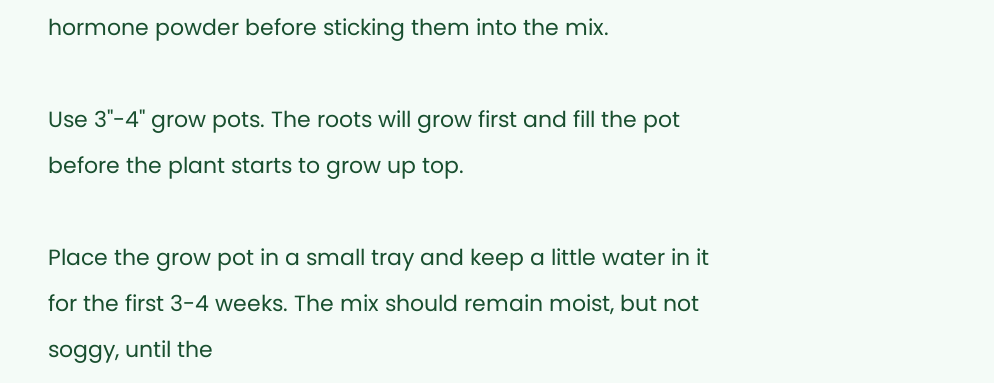hormone powder before sticking them into the mix.

Use 3"-4" grow pots. The roots will grow first and fill the pot before the plant starts to grow up top.

Place the grow pot in a small tray and keep a little water in it for the first 3-4 weeks. The mix should remain moist, but not soggy, until the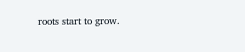roots start to grow.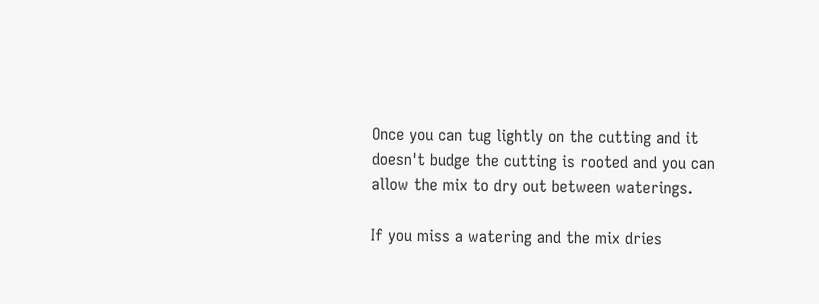Once you can tug lightly on the cutting and it doesn't budge the cutting is rooted and you can allow the mix to dry out between waterings.

If you miss a watering and the mix dries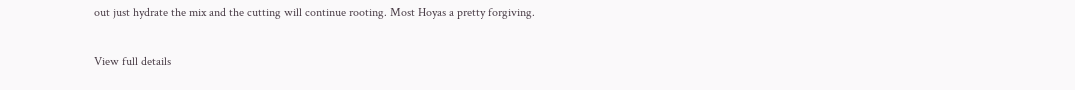out just hydrate the mix and the cutting will continue rooting. Most Hoyas a pretty forgiving.

View full details